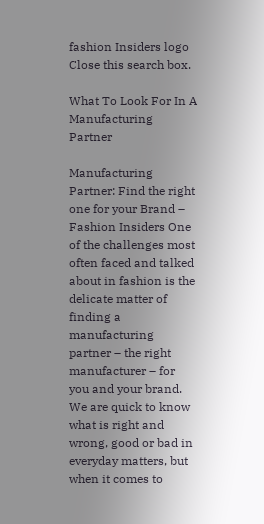fashion Insiders logo
Close this search box.

What To Look For In A Manufacturing Partner

Manufacturing Partner: Find the right one for your Brand – Fashion Insiders One of the challenges most often faced and talked about in fashion is the delicate matter of finding a manufacturing partner – the right manufacturer – for you and your brand. We are quick to know what is right and wrong, good or bad in everyday matters, but when it comes to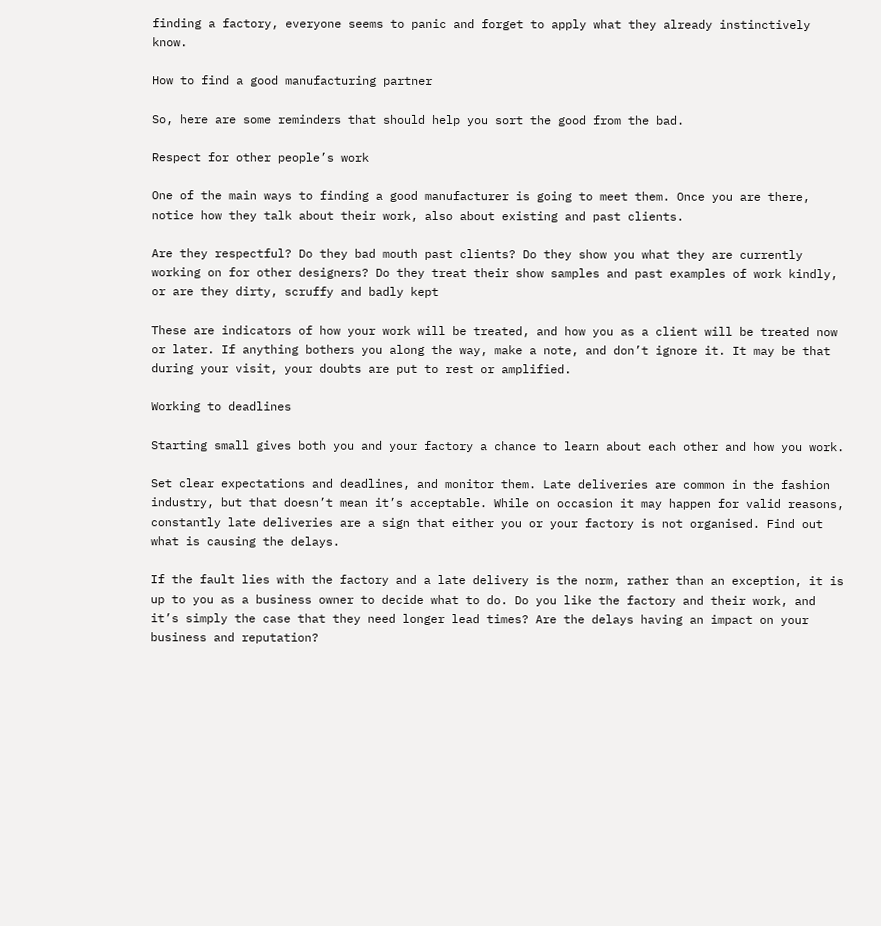finding a factory, everyone seems to panic and forget to apply what they already instinctively know.

How to find a good manufacturing partner

So, here are some reminders that should help you sort the good from the bad.

Respect for other people’s work

One of the main ways to finding a good manufacturer is going to meet them. Once you are there, notice how they talk about their work, also about existing and past clients.

Are they respectful? Do they bad mouth past clients? Do they show you what they are currently working on for other designers? Do they treat their show samples and past examples of work kindly, or are they dirty, scruffy and badly kept

These are indicators of how your work will be treated, and how you as a client will be treated now or later. If anything bothers you along the way, make a note, and don’t ignore it. It may be that during your visit, your doubts are put to rest or amplified.

Working to deadlines

Starting small gives both you and your factory a chance to learn about each other and how you work.

Set clear expectations and deadlines, and monitor them. Late deliveries are common in the fashion industry, but that doesn’t mean it’s acceptable. While on occasion it may happen for valid reasons, constantly late deliveries are a sign that either you or your factory is not organised. Find out what is causing the delays.

If the fault lies with the factory and a late delivery is the norm, rather than an exception, it is up to you as a business owner to decide what to do. Do you like the factory and their work, and it’s simply the case that they need longer lead times? Are the delays having an impact on your business and reputation?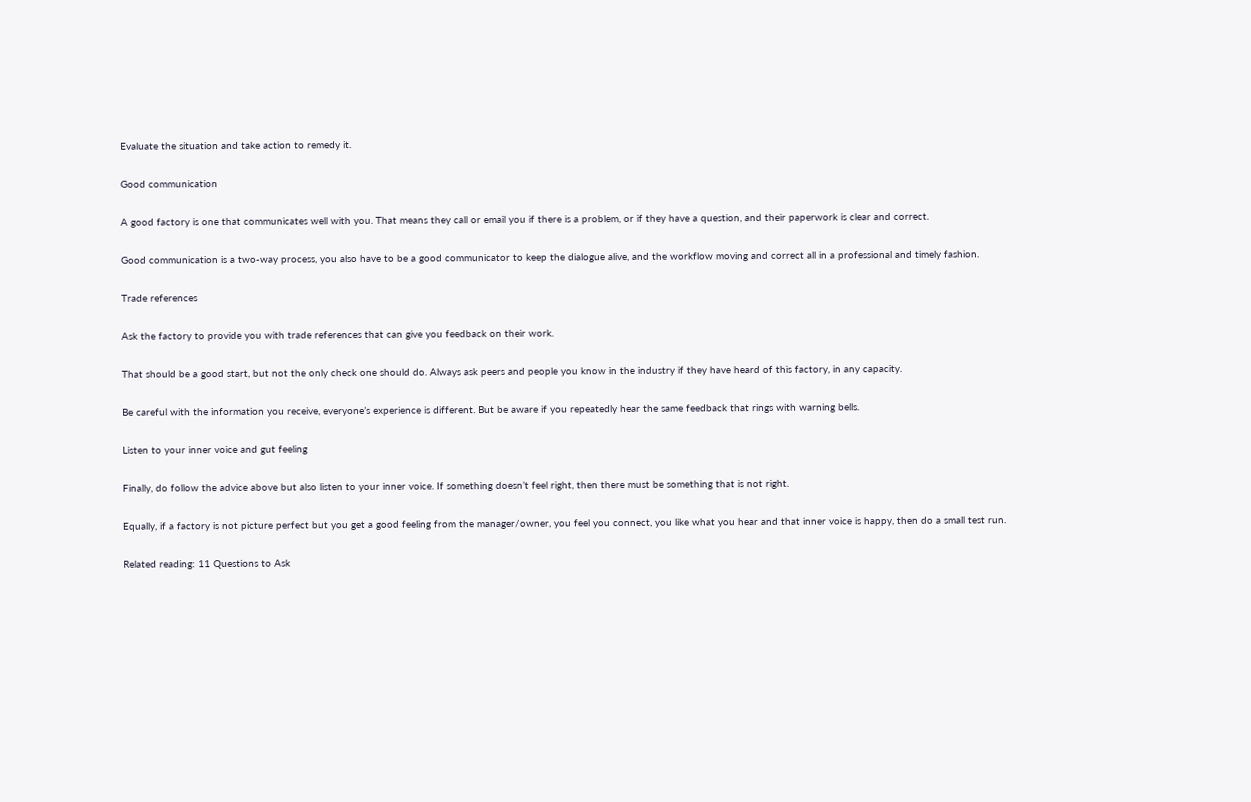Evaluate the situation and take action to remedy it.

Good communication

A good factory is one that communicates well with you. That means they call or email you if there is a problem, or if they have a question, and their paperwork is clear and correct.

Good communication is a two-way process, you also have to be a good communicator to keep the dialogue alive, and the workflow moving and correct all in a professional and timely fashion.

Trade references

Ask the factory to provide you with trade references that can give you feedback on their work.

That should be a good start, but not the only check one should do. Always ask peers and people you know in the industry if they have heard of this factory, in any capacity.

Be careful with the information you receive, everyone’s experience is different. But be aware if you repeatedly hear the same feedback that rings with warning bells.

Listen to your inner voice and gut feeling

Finally, do follow the advice above but also listen to your inner voice. If something doesn’t feel right, then there must be something that is not right.

Equally, if a factory is not picture perfect but you get a good feeling from the manager/owner, you feel you connect, you like what you hear and that inner voice is happy, then do a small test run.

Related reading: 11 Questions to Ask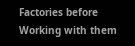Factories before Working with them